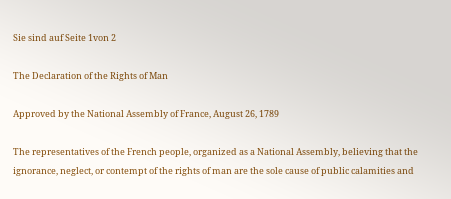Sie sind auf Seite 1von 2

The Declaration of the Rights of Man

Approved by the National Assembly of France, August 26, 1789

The representatives of the French people, organized as a National Assembly, believing that the
ignorance, neglect, or contempt of the rights of man are the sole cause of public calamities and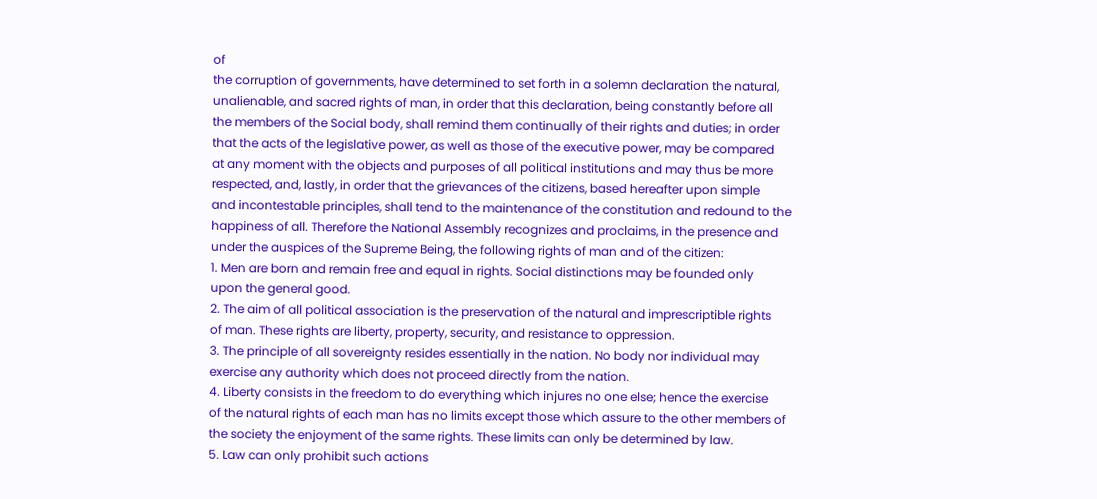of
the corruption of governments, have determined to set forth in a solemn declaration the natural,
unalienable, and sacred rights of man, in order that this declaration, being constantly before all
the members of the Social body, shall remind them continually of their rights and duties; in order
that the acts of the legislative power, as well as those of the executive power, may be compared
at any moment with the objects and purposes of all political institutions and may thus be more
respected, and, lastly, in order that the grievances of the citizens, based hereafter upon simple
and incontestable principles, shall tend to the maintenance of the constitution and redound to the
happiness of all. Therefore the National Assembly recognizes and proclaims, in the presence and
under the auspices of the Supreme Being, the following rights of man and of the citizen:
1. Men are born and remain free and equal in rights. Social distinctions may be founded only
upon the general good.
2. The aim of all political association is the preservation of the natural and imprescriptible rights
of man. These rights are liberty, property, security, and resistance to oppression.
3. The principle of all sovereignty resides essentially in the nation. No body nor individual may
exercise any authority which does not proceed directly from the nation.
4. Liberty consists in the freedom to do everything which injures no one else; hence the exercise
of the natural rights of each man has no limits except those which assure to the other members of
the society the enjoyment of the same rights. These limits can only be determined by law.
5. Law can only prohibit such actions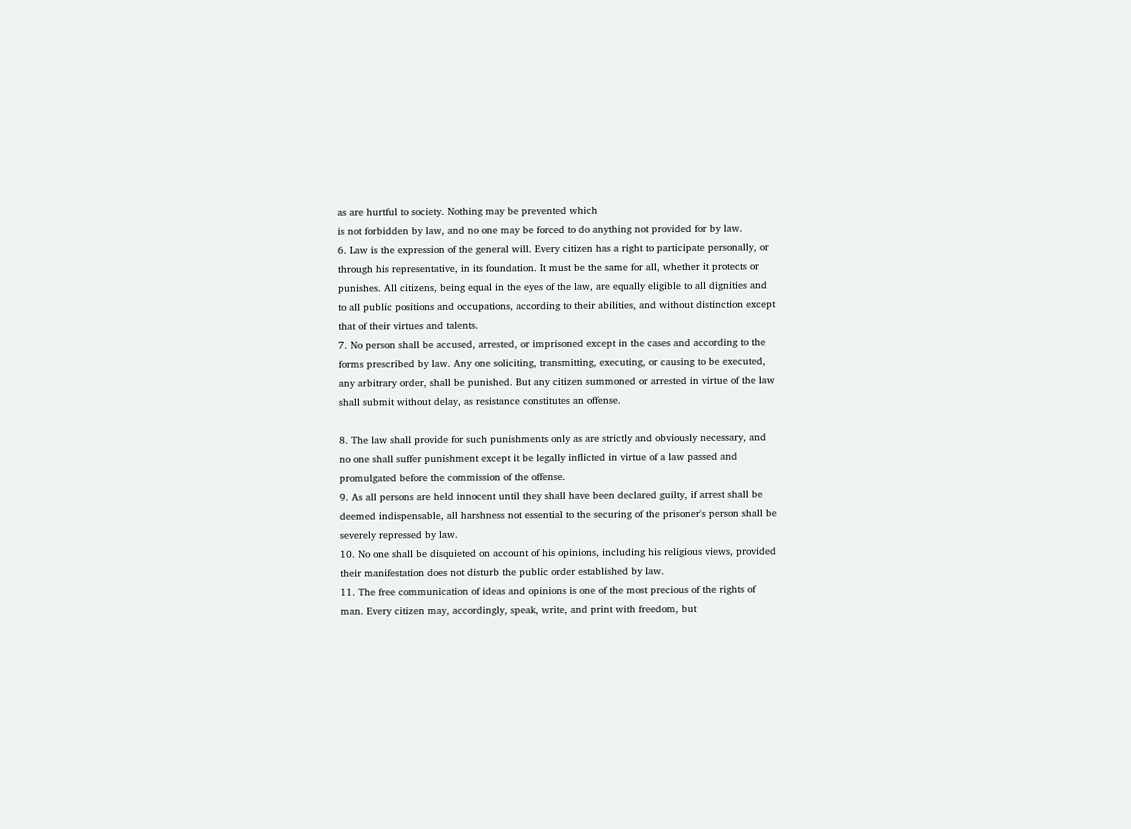as are hurtful to society. Nothing may be prevented which
is not forbidden by law, and no one may be forced to do anything not provided for by law.
6. Law is the expression of the general will. Every citizen has a right to participate personally, or
through his representative, in its foundation. It must be the same for all, whether it protects or
punishes. All citizens, being equal in the eyes of the law, are equally eligible to all dignities and
to all public positions and occupations, according to their abilities, and without distinction except
that of their virtues and talents.
7. No person shall be accused, arrested, or imprisoned except in the cases and according to the
forms prescribed by law. Any one soliciting, transmitting, executing, or causing to be executed,
any arbitrary order, shall be punished. But any citizen summoned or arrested in virtue of the law
shall submit without delay, as resistance constitutes an offense.

8. The law shall provide for such punishments only as are strictly and obviously necessary, and
no one shall suffer punishment except it be legally inflicted in virtue of a law passed and
promulgated before the commission of the offense.
9. As all persons are held innocent until they shall have been declared guilty, if arrest shall be
deemed indispensable, all harshness not essential to the securing of the prisoner's person shall be
severely repressed by law.
10. No one shall be disquieted on account of his opinions, including his religious views, provided
their manifestation does not disturb the public order established by law.
11. The free communication of ideas and opinions is one of the most precious of the rights of
man. Every citizen may, accordingly, speak, write, and print with freedom, but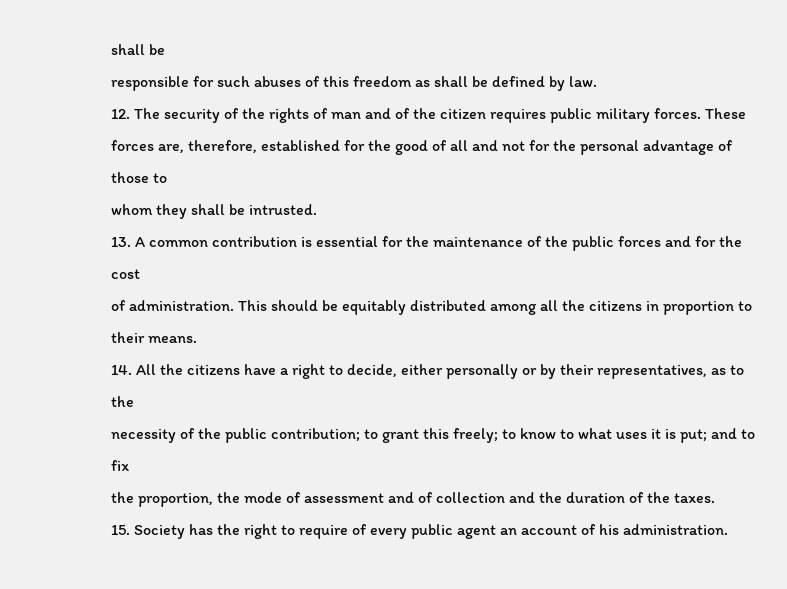shall be
responsible for such abuses of this freedom as shall be defined by law.
12. The security of the rights of man and of the citizen requires public military forces. These
forces are, therefore, established for the good of all and not for the personal advantage of those to
whom they shall be intrusted.
13. A common contribution is essential for the maintenance of the public forces and for the cost
of administration. This should be equitably distributed among all the citizens in proportion to
their means.
14. All the citizens have a right to decide, either personally or by their representatives, as to the
necessity of the public contribution; to grant this freely; to know to what uses it is put; and to fix
the proportion, the mode of assessment and of collection and the duration of the taxes.
15. Society has the right to require of every public agent an account of his administration.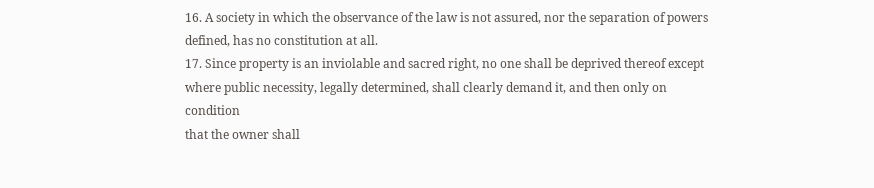16. A society in which the observance of the law is not assured, nor the separation of powers
defined, has no constitution at all.
17. Since property is an inviolable and sacred right, no one shall be deprived thereof except
where public necessity, legally determined, shall clearly demand it, and then only on condition
that the owner shall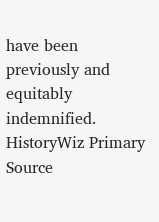have been previously and equitably indemnified.
HistoryWiz Primary Source